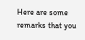Here are some remarks that you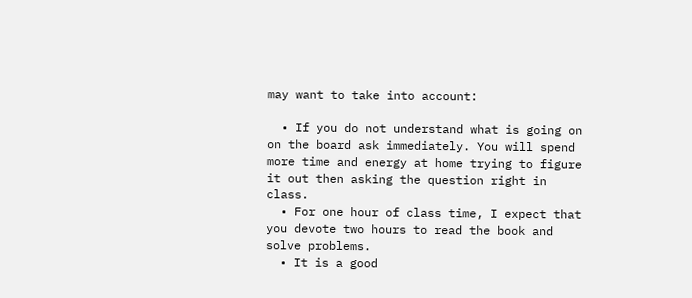may want to take into account:

  • If you do not understand what is going on on the board ask immediately. You will spend more time and energy at home trying to figure it out then asking the question right in class.
  • For one hour of class time, I expect that you devote two hours to read the book and solve problems.
  • It is a good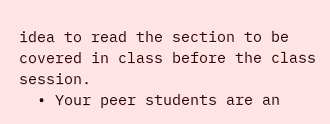idea to read the section to be covered in class before the class session.
  • Your peer students are an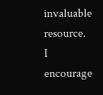invaluable resource. I encourage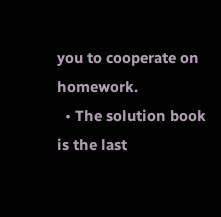you to cooperate on homework.
  • The solution book is the last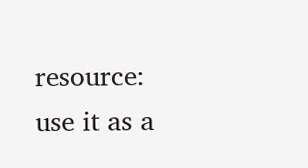resource: use it as a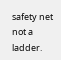safety net not a ladder.